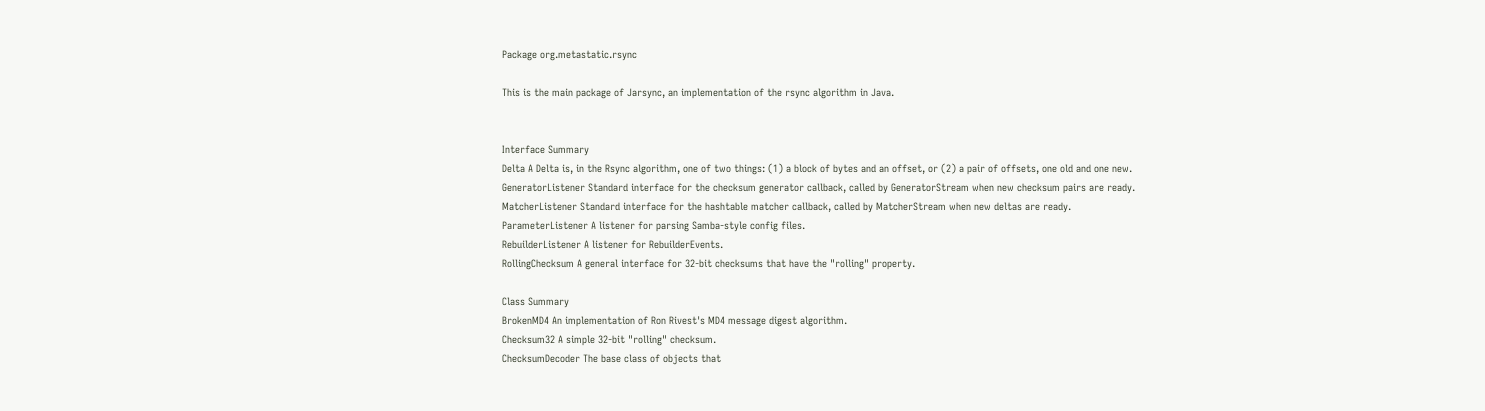Package org.metastatic.rsync

This is the main package of Jarsync, an implementation of the rsync algorithm in Java.


Interface Summary
Delta A Delta is, in the Rsync algorithm, one of two things: (1) a block of bytes and an offset, or (2) a pair of offsets, one old and one new.
GeneratorListener Standard interface for the checksum generator callback, called by GeneratorStream when new checksum pairs are ready.
MatcherListener Standard interface for the hashtable matcher callback, called by MatcherStream when new deltas are ready.
ParameterListener A listener for parsing Samba-style config files.
RebuilderListener A listener for RebuilderEvents.
RollingChecksum A general interface for 32-bit checksums that have the "rolling" property.

Class Summary
BrokenMD4 An implementation of Ron Rivest's MD4 message digest algorithm.
Checksum32 A simple 32-bit "rolling" checksum.
ChecksumDecoder The base class of objects that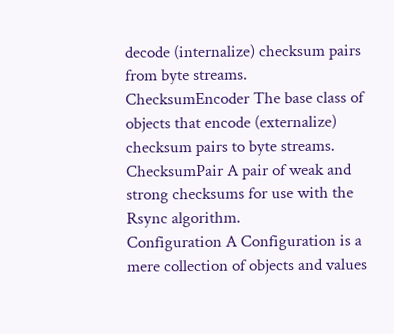decode (internalize) checksum pairs from byte streams.
ChecksumEncoder The base class of objects that encode (externalize) checksum pairs to byte streams.
ChecksumPair A pair of weak and strong checksums for use with the Rsync algorithm.
Configuration A Configuration is a mere collection of objects and values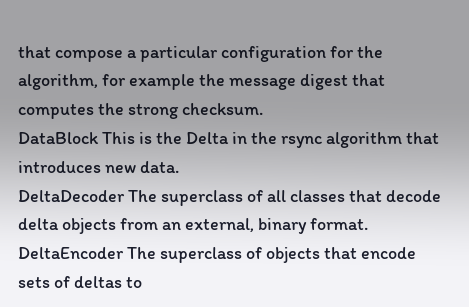that compose a particular configuration for the algorithm, for example the message digest that computes the strong checksum.
DataBlock This is the Delta in the rsync algorithm that introduces new data.
DeltaDecoder The superclass of all classes that decode delta objects from an external, binary format.
DeltaEncoder The superclass of objects that encode sets of deltas to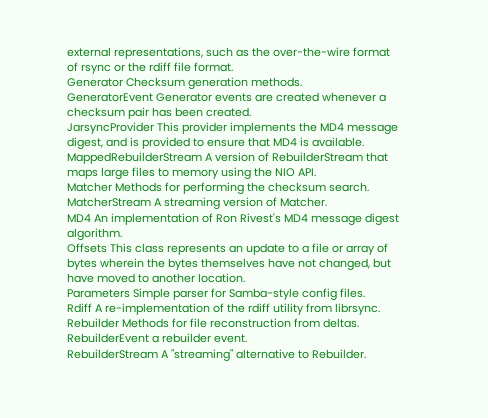external representations, such as the over-the-wire format of rsync or the rdiff file format.
Generator Checksum generation methods.
GeneratorEvent Generator events are created whenever a checksum pair has been created.
JarsyncProvider This provider implements the MD4 message digest, and is provided to ensure that MD4 is available.
MappedRebuilderStream A version of RebuilderStream that maps large files to memory using the NIO API.
Matcher Methods for performing the checksum search.
MatcherStream A streaming version of Matcher.
MD4 An implementation of Ron Rivest's MD4 message digest algorithm.
Offsets This class represents an update to a file or array of bytes wherein the bytes themselves have not changed, but have moved to another location.
Parameters Simple parser for Samba-style config files.
Rdiff A re-implementation of the rdiff utility from librsync.
Rebuilder Methods for file reconstruction from deltas.
RebuilderEvent a rebuilder event.
RebuilderStream A "streaming" alternative to Rebuilder.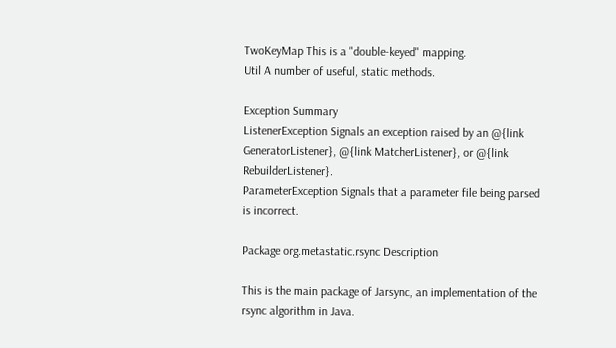TwoKeyMap This is a "double-keyed" mapping.
Util A number of useful, static methods.

Exception Summary
ListenerException Signals an exception raised by an @{link GeneratorListener}, @{link MatcherListener}, or @{link RebuilderListener}.
ParameterException Signals that a parameter file being parsed is incorrect.

Package org.metastatic.rsync Description

This is the main package of Jarsync, an implementation of the rsync algorithm in Java.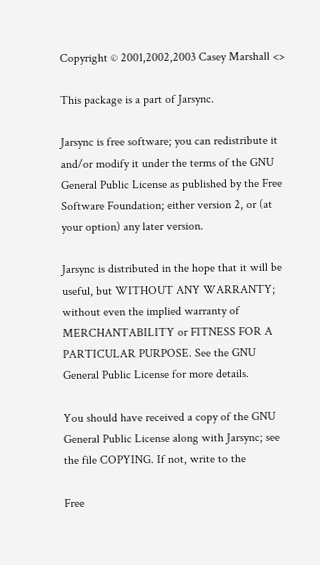Copyright © 2001,2002,2003 Casey Marshall <>

This package is a part of Jarsync.

Jarsync is free software; you can redistribute it and/or modify it under the terms of the GNU General Public License as published by the Free Software Foundation; either version 2, or (at your option) any later version.

Jarsync is distributed in the hope that it will be useful, but WITHOUT ANY WARRANTY; without even the implied warranty of MERCHANTABILITY or FITNESS FOR A PARTICULAR PURPOSE. See the GNU General Public License for more details.

You should have received a copy of the GNU General Public License along with Jarsync; see the file COPYING. If not, write to the

Free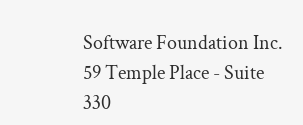Software Foundation Inc.
59 Temple Place - Suite 330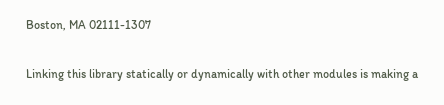Boston, MA 02111-1307

Linking this library statically or dynamically with other modules is making a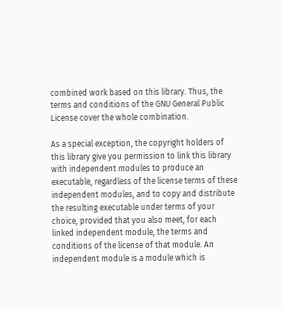combined work based on this library. Thus, the terms and conditions of the GNU General Public License cover the whole combination.

As a special exception, the copyright holders of this library give you permission to link this library with independent modules to produce an executable, regardless of the license terms of these independent modules, and to copy and distribute the resulting executable under terms of your choice, provided that you also meet, for each linked independent module, the terms and conditions of the license of that module. An independent module is a module which is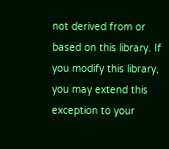not derived from or based on this library. If you modify this library, you may extend this exception to your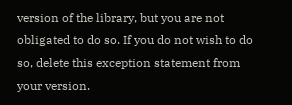version of the library, but you are not obligated to do so. If you do not wish to do so, delete this exception statement from your version.